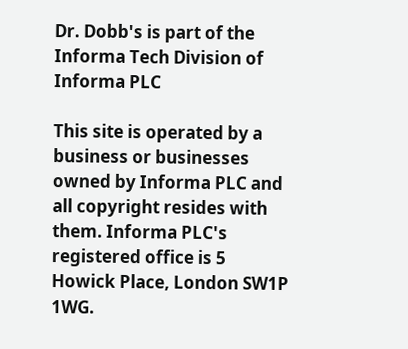Dr. Dobb's is part of the Informa Tech Division of Informa PLC

This site is operated by a business or businesses owned by Informa PLC and all copyright resides with them. Informa PLC's registered office is 5 Howick Place, London SW1P 1WG.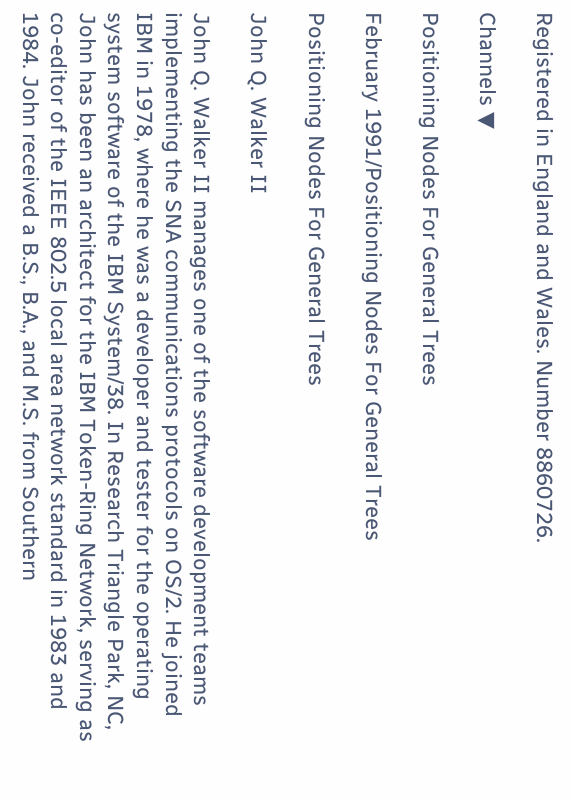Registered in England and Wales. Number 8860726.

Channels ▼

Positioning Nodes For General Trees

February 1991/Positioning Nodes For General Trees

Positioning Nodes For General Trees

John Q. Walker II

John Q. Walker II manages one of the software development teams implementing the SNA communications protocols on OS/2. He joined IBM in 1978, where he was a developer and tester for the operating system software of the IBM System/38. In Research Triangle Park, NC, John has been an architect for the IBM Token-Ring Network, serving as co-editor of the IEEE 802.5 local area network standard in 1983 and 1984. John received a B.S., B.A., and M.S. from Southern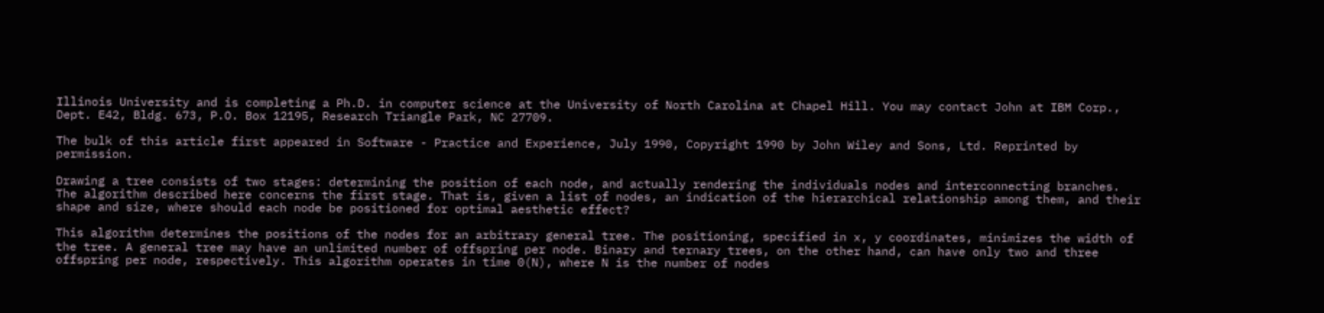Illinois University and is completing a Ph.D. in computer science at the University of North Carolina at Chapel Hill. You may contact John at IBM Corp., Dept. E42, Bldg. 673, P.O. Box 12195, Research Triangle Park, NC 27709.

The bulk of this article first appeared in Software - Practice and Experience, July 1990, Copyright 1990 by John Wiley and Sons, Ltd. Reprinted by permission.

Drawing a tree consists of two stages: determining the position of each node, and actually rendering the individuals nodes and interconnecting branches. The algorithm described here concerns the first stage. That is, given a list of nodes, an indication of the hierarchical relationship among them, and their shape and size, where should each node be positioned for optimal aesthetic effect?

This algorithm determines the positions of the nodes for an arbitrary general tree. The positioning, specified in x, y coordinates, minimizes the width of the tree. A general tree may have an unlimited number of offspring per node. Binary and ternary trees, on the other hand, can have only two and three offspring per node, respectively. This algorithm operates in time 0(N), where N is the number of nodes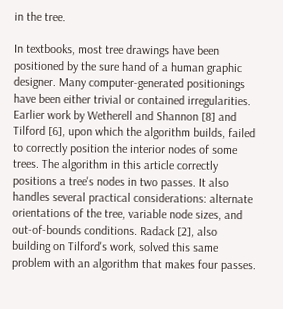in the tree.

In textbooks, most tree drawings have been positioned by the sure hand of a human graphic designer. Many computer-generated positionings have been either trivial or contained irregularities. Earlier work by Wetherell and Shannon [8] and Tilford [6], upon which the algorithm builds, failed to correctly position the interior nodes of some trees. The algorithm in this article correctly positions a tree's nodes in two passes. It also handles several practical considerations: alternate orientations of the tree, variable node sizes, and out-of-bounds conditions. Radack [2], also building on Tilford's work, solved this same problem with an algorithm that makes four passes.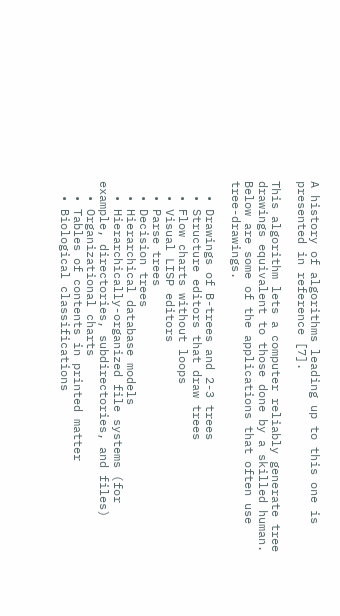A history of algorithms leading up to this one is presented in reference [7].

This algorithm lets a computer reliably generate tree drawings equivalent to those done by a skilled human. Below are some of the applications that often use tree-drawings.

  • Drawings of B-trees and 2-3 trees
  • Structure editors that draw trees
  • Flow charts without loops
  • Visual LISP editors
  • Parse trees
  • Decision trees
  • Hierarchical database models
  • Hierarchically-organized file systems (for example, directories, subdirectories, and files)
  • Organizational charts
  • Tables of contents in printed matter
  • Biological classifications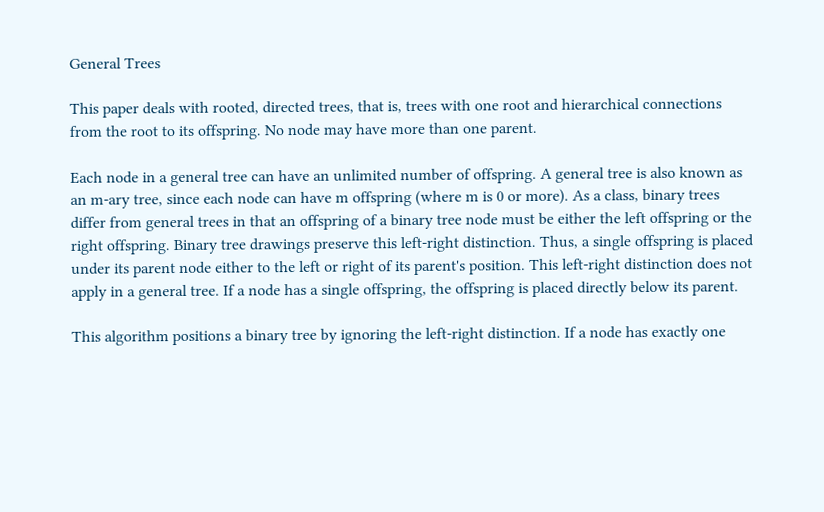General Trees

This paper deals with rooted, directed trees, that is, trees with one root and hierarchical connections from the root to its offspring. No node may have more than one parent.

Each node in a general tree can have an unlimited number of offspring. A general tree is also known as an m-ary tree, since each node can have m offspring (where m is 0 or more). As a class, binary trees differ from general trees in that an offspring of a binary tree node must be either the left offspring or the right offspring. Binary tree drawings preserve this left-right distinction. Thus, a single offspring is placed under its parent node either to the left or right of its parent's position. This left-right distinction does not apply in a general tree. If a node has a single offspring, the offspring is placed directly below its parent.

This algorithm positions a binary tree by ignoring the left-right distinction. If a node has exactly one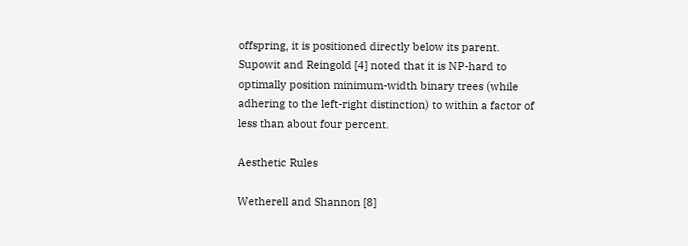offspring, it is positioned directly below its parent. Supowit and Reingold [4] noted that it is NP-hard to optimally position minimum-width binary trees (while adhering to the left-right distinction) to within a factor of less than about four percent.

Aesthetic Rules

Wetherell and Shannon [8]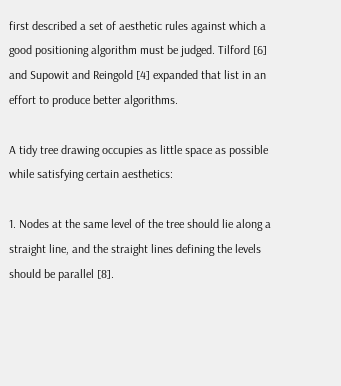first described a set of aesthetic rules against which a good positioning algorithm must be judged. Tilford [6] and Supowit and Reingold [4] expanded that list in an effort to produce better algorithms.

A tidy tree drawing occupies as little space as possible while satisfying certain aesthetics:

1. Nodes at the same level of the tree should lie along a straight line, and the straight lines defining the levels should be parallel [8].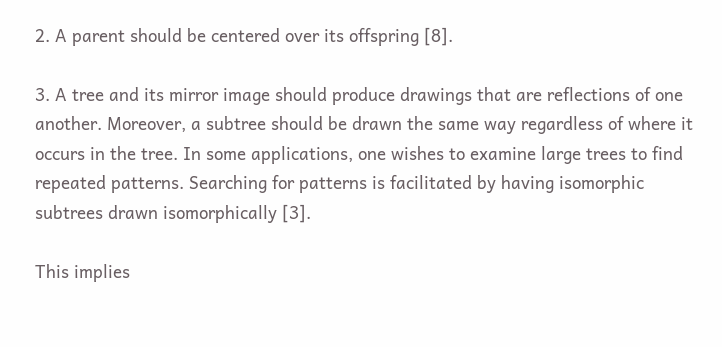2. A parent should be centered over its offspring [8].

3. A tree and its mirror image should produce drawings that are reflections of one another. Moreover, a subtree should be drawn the same way regardless of where it occurs in the tree. In some applications, one wishes to examine large trees to find repeated patterns. Searching for patterns is facilitated by having isomorphic subtrees drawn isomorphically [3].

This implies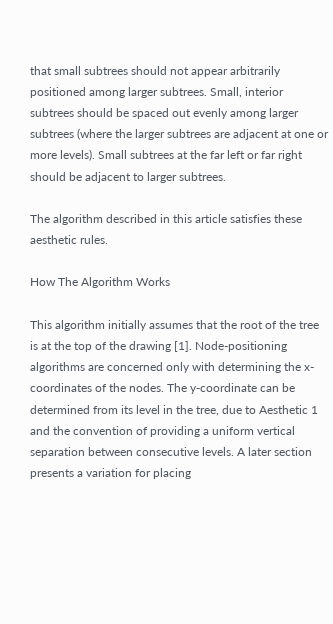that small subtrees should not appear arbitrarily positioned among larger subtrees. Small, interior subtrees should be spaced out evenly among larger subtrees (where the larger subtrees are adjacent at one or more levels). Small subtrees at the far left or far right should be adjacent to larger subtrees.

The algorithm described in this article satisfies these aesthetic rules.

How The Algorithm Works

This algorithm initially assumes that the root of the tree is at the top of the drawing [1]. Node-positioning algorithms are concerned only with determining the x-coordinates of the nodes. The y-coordinate can be determined from its level in the tree, due to Aesthetic 1 and the convention of providing a uniform vertical separation between consecutive levels. A later section presents a variation for placing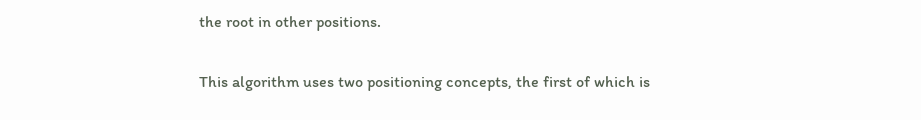the root in other positions.

This algorithm uses two positioning concepts, the first of which is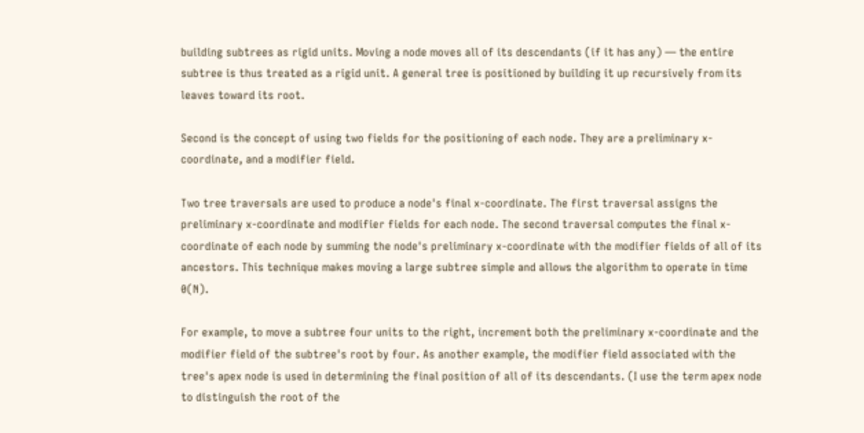building subtrees as rigid units. Moving a node moves all of its descendants (if it has any) — the entire subtree is thus treated as a rigid unit. A general tree is positioned by building it up recursively from its leaves toward its root.

Second is the concept of using two fields for the positioning of each node. They are a preliminary x-coordinate, and a modifier field.

Two tree traversals are used to produce a node's final x-coordinate. The first traversal assigns the preliminary x-coordinate and modifier fields for each node. The second traversal computes the final x-coordinate of each node by summing the node's preliminary x-coordinate with the modifier fields of all of its ancestors. This technique makes moving a large subtree simple and allows the algorithm to operate in time 0(N).

For example, to move a subtree four units to the right, increment both the preliminary x-coordinate and the modifier field of the subtree's root by four. As another example, the modifier field associated with the tree's apex node is used in determining the final position of all of its descendants. (I use the term apex node to distinguish the root of the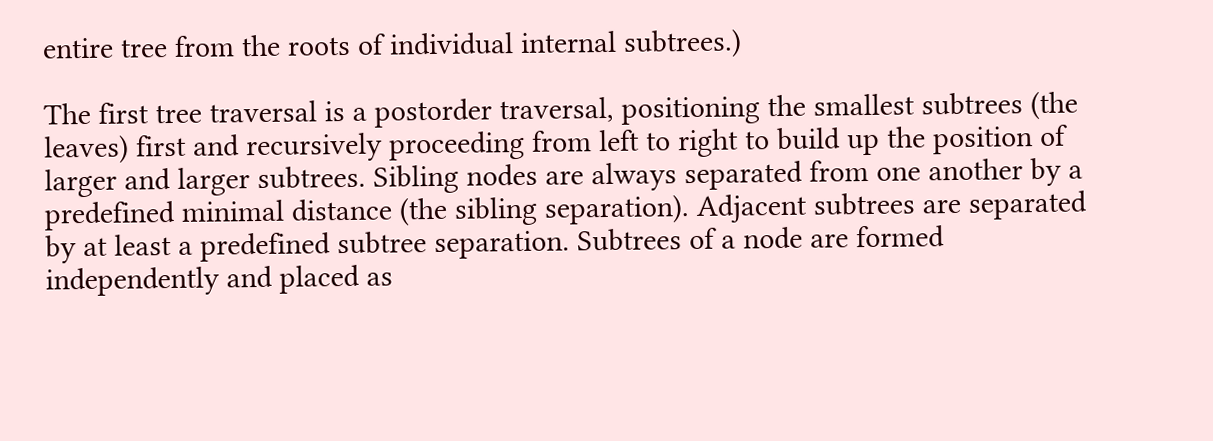entire tree from the roots of individual internal subtrees.)

The first tree traversal is a postorder traversal, positioning the smallest subtrees (the leaves) first and recursively proceeding from left to right to build up the position of larger and larger subtrees. Sibling nodes are always separated from one another by a predefined minimal distance (the sibling separation). Adjacent subtrees are separated by at least a predefined subtree separation. Subtrees of a node are formed independently and placed as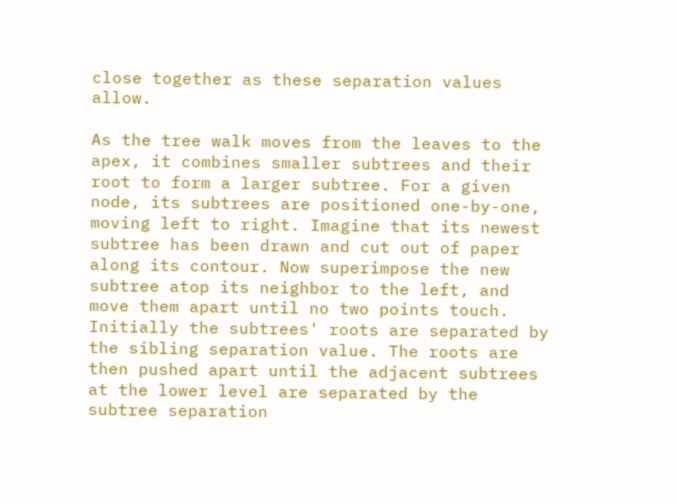close together as these separation values allow.

As the tree walk moves from the leaves to the apex, it combines smaller subtrees and their root to form a larger subtree. For a given node, its subtrees are positioned one-by-one, moving left to right. Imagine that its newest subtree has been drawn and cut out of paper along its contour. Now superimpose the new subtree atop its neighbor to the left, and move them apart until no two points touch. Initially the subtrees' roots are separated by the sibling separation value. The roots are then pushed apart until the adjacent subtrees at the lower level are separated by the subtree separation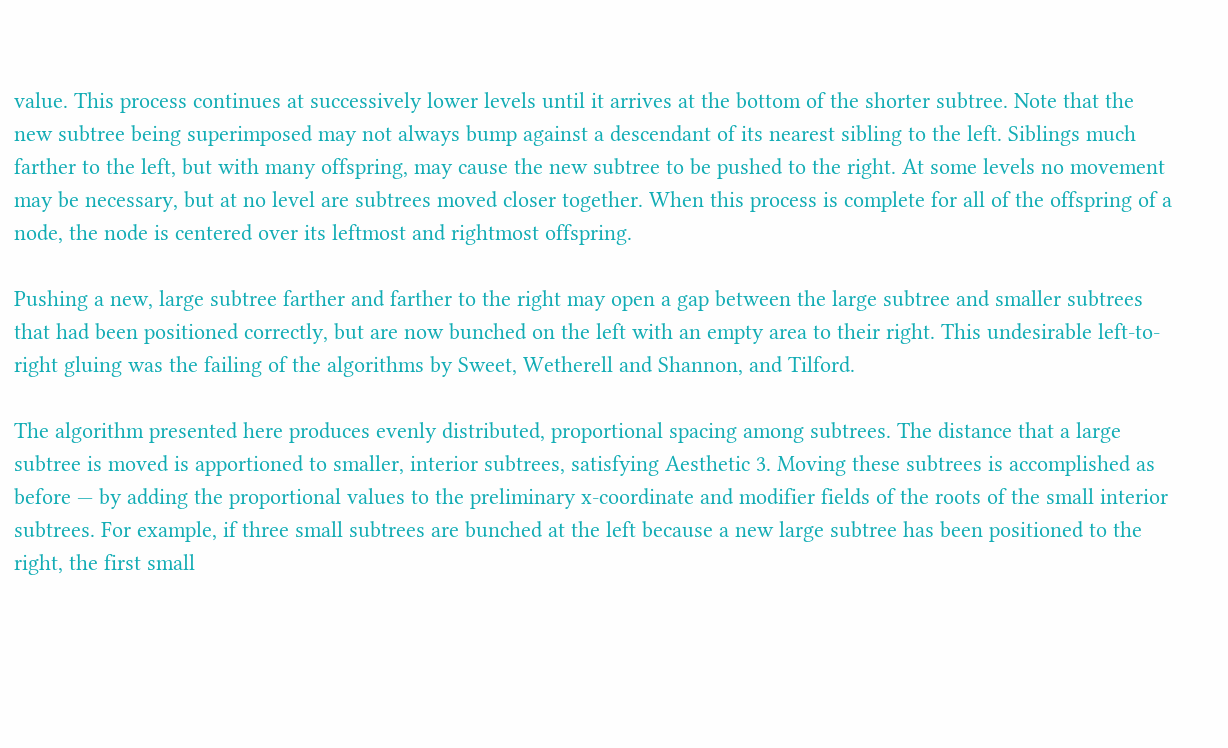value. This process continues at successively lower levels until it arrives at the bottom of the shorter subtree. Note that the new subtree being superimposed may not always bump against a descendant of its nearest sibling to the left. Siblings much farther to the left, but with many offspring, may cause the new subtree to be pushed to the right. At some levels no movement may be necessary, but at no level are subtrees moved closer together. When this process is complete for all of the offspring of a node, the node is centered over its leftmost and rightmost offspring.

Pushing a new, large subtree farther and farther to the right may open a gap between the large subtree and smaller subtrees that had been positioned correctly, but are now bunched on the left with an empty area to their right. This undesirable left-to-right gluing was the failing of the algorithms by Sweet, Wetherell and Shannon, and Tilford.

The algorithm presented here produces evenly distributed, proportional spacing among subtrees. The distance that a large subtree is moved is apportioned to smaller, interior subtrees, satisfying Aesthetic 3. Moving these subtrees is accomplished as before — by adding the proportional values to the preliminary x-coordinate and modifier fields of the roots of the small interior subtrees. For example, if three small subtrees are bunched at the left because a new large subtree has been positioned to the right, the first small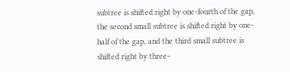subtree is shifted right by one-fourth of the gap, the second small subtree is shifted right by one-half of the gap, and the third small subtree is shifted right by three-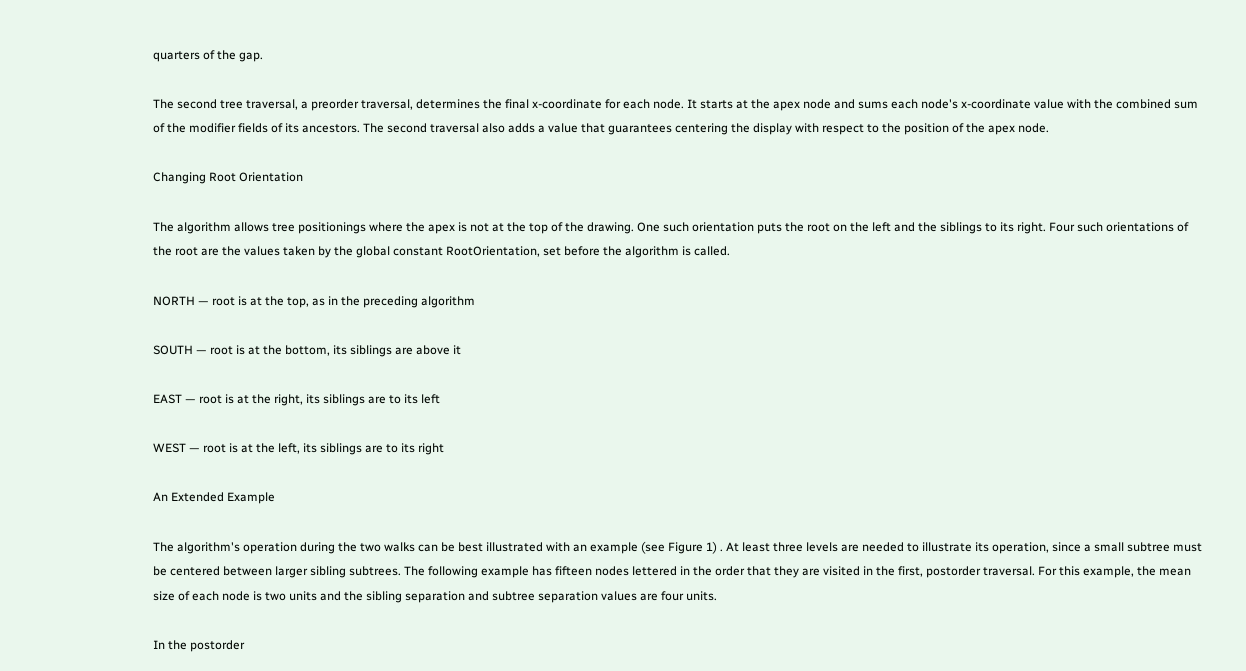quarters of the gap.

The second tree traversal, a preorder traversal, determines the final x-coordinate for each node. It starts at the apex node and sums each node's x-coordinate value with the combined sum of the modifier fields of its ancestors. The second traversal also adds a value that guarantees centering the display with respect to the position of the apex node.

Changing Root Orientation

The algorithm allows tree positionings where the apex is not at the top of the drawing. One such orientation puts the root on the left and the siblings to its right. Four such orientations of the root are the values taken by the global constant RootOrientation, set before the algorithm is called.

NORTH — root is at the top, as in the preceding algorithm

SOUTH — root is at the bottom, its siblings are above it

EAST — root is at the right, its siblings are to its left

WEST — root is at the left, its siblings are to its right

An Extended Example

The algorithm's operation during the two walks can be best illustrated with an example (see Figure 1) . At least three levels are needed to illustrate its operation, since a small subtree must be centered between larger sibling subtrees. The following example has fifteen nodes lettered in the order that they are visited in the first, postorder traversal. For this example, the mean size of each node is two units and the sibling separation and subtree separation values are four units.

In the postorder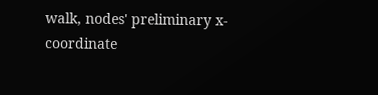walk, nodes' preliminary x-coordinate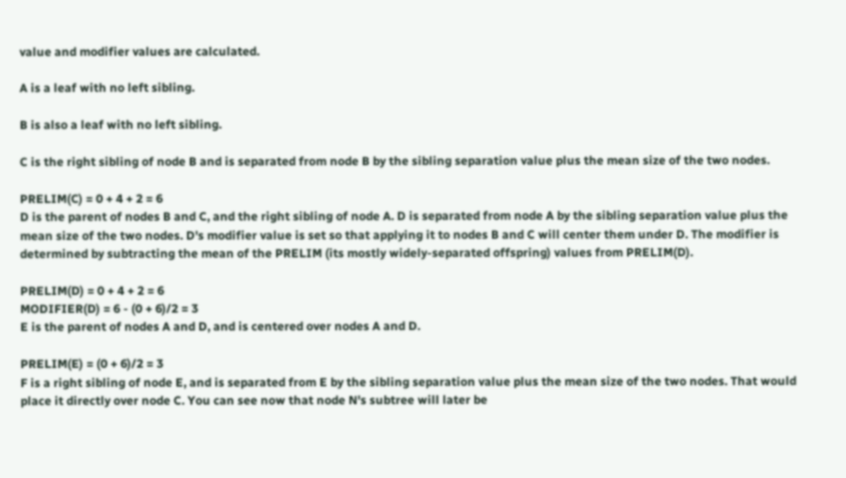value and modifier values are calculated.

A is a leaf with no left sibling.

B is also a leaf with no left sibling.

C is the right sibling of node B and is separated from node B by the sibling separation value plus the mean size of the two nodes.

PRELIM(C) = 0 + 4 + 2 = 6
D is the parent of nodes B and C, and the right sibling of node A. D is separated from node A by the sibling separation value plus the mean size of the two nodes. D's modifier value is set so that applying it to nodes B and C will center them under D. The modifier is determined by subtracting the mean of the PRELIM (its mostly widely-separated offspring) values from PRELIM(D).

PRELIM(D) = 0 + 4 + 2 = 6
MODIFIER(D) = 6 - (0 + 6)/2 = 3
E is the parent of nodes A and D, and is centered over nodes A and D.

PRELIM(E) = (0 + 6)/2 = 3
F is a right sibling of node E, and is separated from E by the sibling separation value plus the mean size of the two nodes. That would place it directly over node C. You can see now that node N's subtree will later be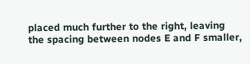placed much further to the right, leaving the spacing between nodes E and F smaller,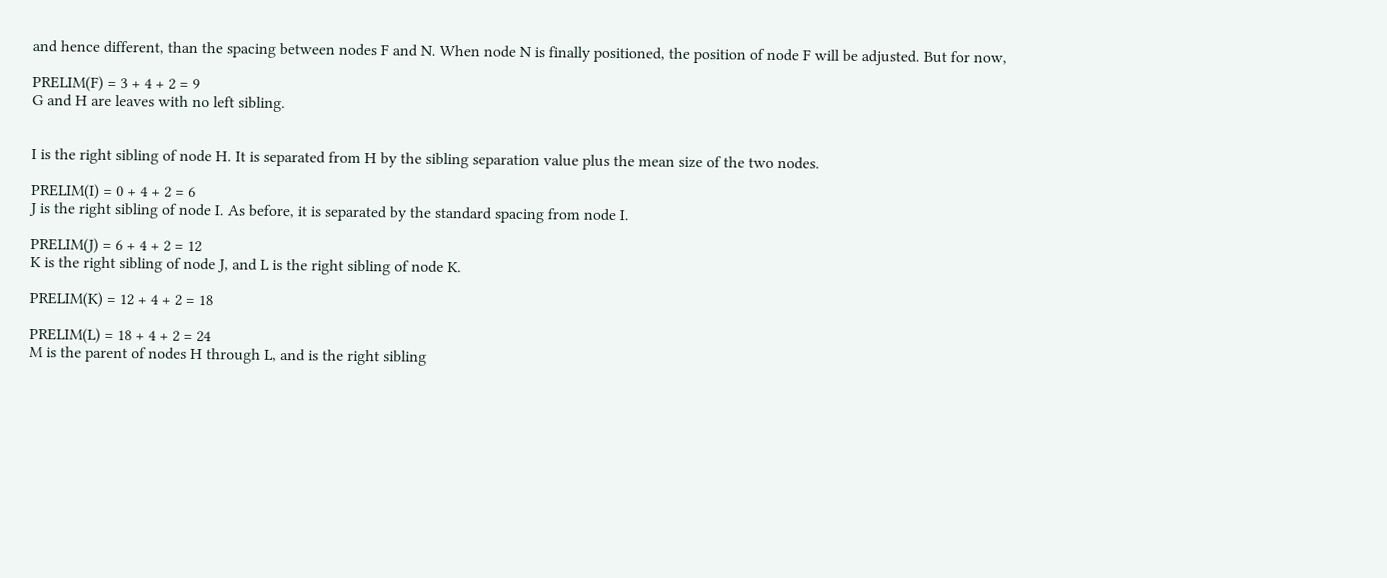and hence different, than the spacing between nodes F and N. When node N is finally positioned, the position of node F will be adjusted. But for now,

PRELIM(F) = 3 + 4 + 2 = 9
G and H are leaves with no left sibling.


I is the right sibling of node H. It is separated from H by the sibling separation value plus the mean size of the two nodes.

PRELIM(I) = 0 + 4 + 2 = 6
J is the right sibling of node I. As before, it is separated by the standard spacing from node I.

PRELIM(J) = 6 + 4 + 2 = 12
K is the right sibling of node J, and L is the right sibling of node K.

PRELIM(K) = 12 + 4 + 2 = 18

PRELIM(L) = 18 + 4 + 2 = 24
M is the parent of nodes H through L, and is the right sibling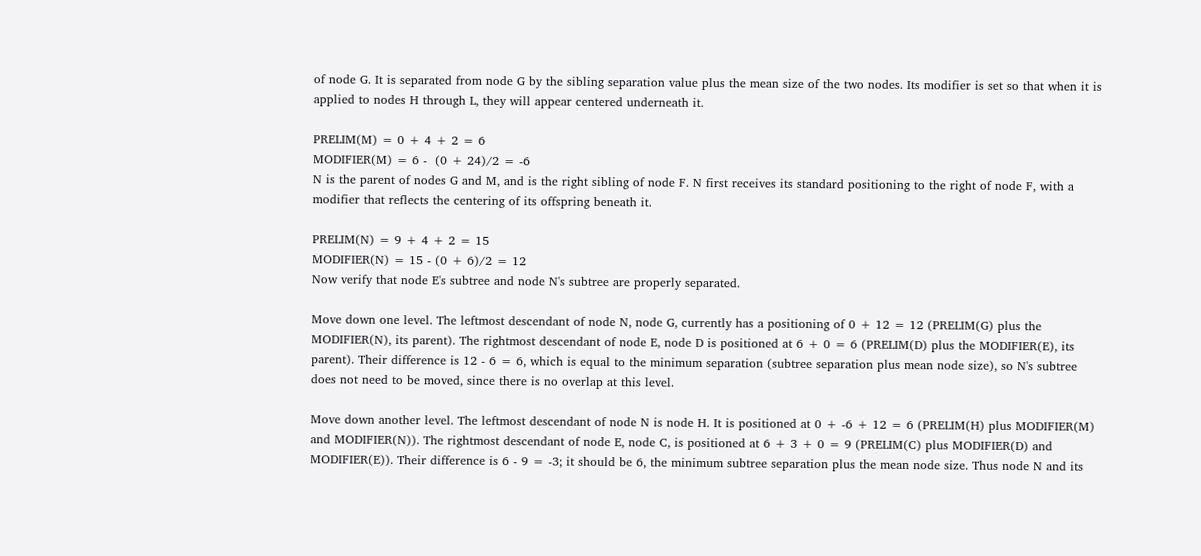of node G. It is separated from node G by the sibling separation value plus the mean size of the two nodes. Its modifier is set so that when it is applied to nodes H through L, they will appear centered underneath it.

PRELIM(M) = 0 + 4 + 2 = 6
MODIFIER(M) = 6 -  (0 + 24)/2 = -6
N is the parent of nodes G and M, and is the right sibling of node F. N first receives its standard positioning to the right of node F, with a modifier that reflects the centering of its offspring beneath it.

PRELIM(N) = 9 + 4 + 2 = 15
MODIFIER(N) = 15 - (0 + 6)/2 = 12
Now verify that node E's subtree and node N's subtree are properly separated.

Move down one level. The leftmost descendant of node N, node G, currently has a positioning of 0 + 12 = 12 (PRELIM(G) plus the MODIFIER(N), its parent). The rightmost descendant of node E, node D is positioned at 6 + 0 = 6 (PRELIM(D) plus the MODIFIER(E), its parent). Their difference is 12 - 6 = 6, which is equal to the minimum separation (subtree separation plus mean node size), so N's subtree does not need to be moved, since there is no overlap at this level.

Move down another level. The leftmost descendant of node N is node H. It is positioned at 0 + -6 + 12 = 6 (PRELIM(H) plus MODIFIER(M) and MODIFIER(N)). The rightmost descendant of node E, node C, is positioned at 6 + 3 + 0 = 9 (PRELIM(C) plus MODIFIER(D) and MODIFIER(E)). Their difference is 6 - 9 = -3; it should be 6, the minimum subtree separation plus the mean node size. Thus node N and its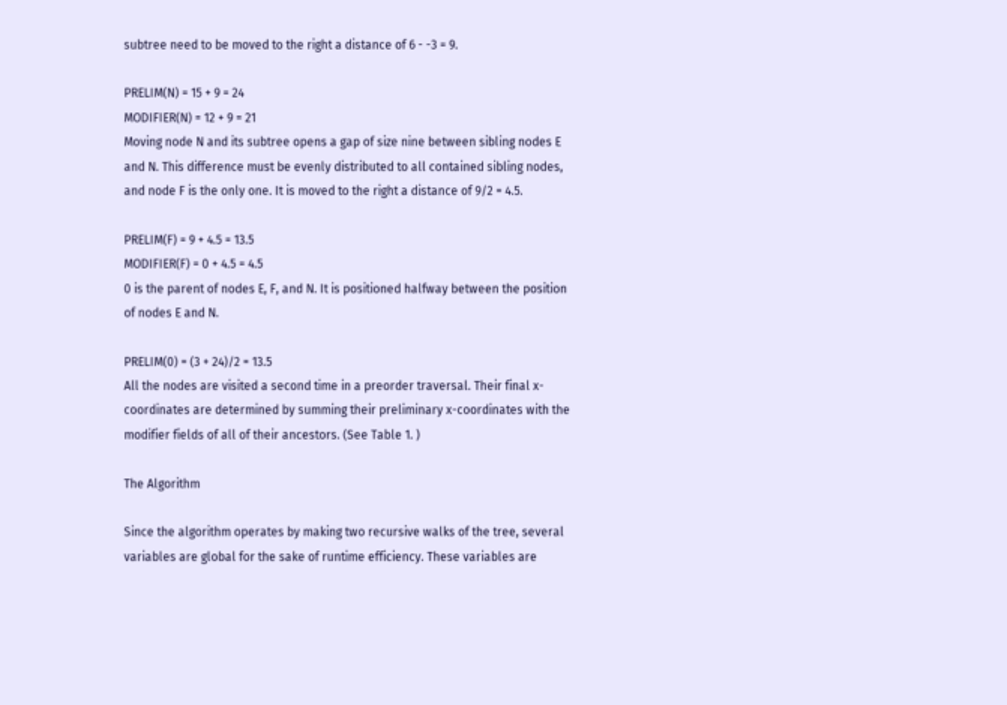subtree need to be moved to the right a distance of 6 - -3 = 9.

PRELIM(N) = 15 + 9 = 24
MODIFIER(N) = 12 + 9 = 21
Moving node N and its subtree opens a gap of size nine between sibling nodes E and N. This difference must be evenly distributed to all contained sibling nodes, and node F is the only one. It is moved to the right a distance of 9/2 = 4.5.

PRELIM(F) = 9 + 4.5 = 13.5
MODIFIER(F) = 0 + 4.5 = 4.5
0 is the parent of nodes E, F, and N. It is positioned halfway between the position of nodes E and N.

PRELIM(0) = (3 + 24)/2 = 13.5
All the nodes are visited a second time in a preorder traversal. Their final x-coordinates are determined by summing their preliminary x-coordinates with the modifier fields of all of their ancestors. (See Table 1. )

The Algorithm

Since the algorithm operates by making two recursive walks of the tree, several variables are global for the sake of runtime efficiency. These variables are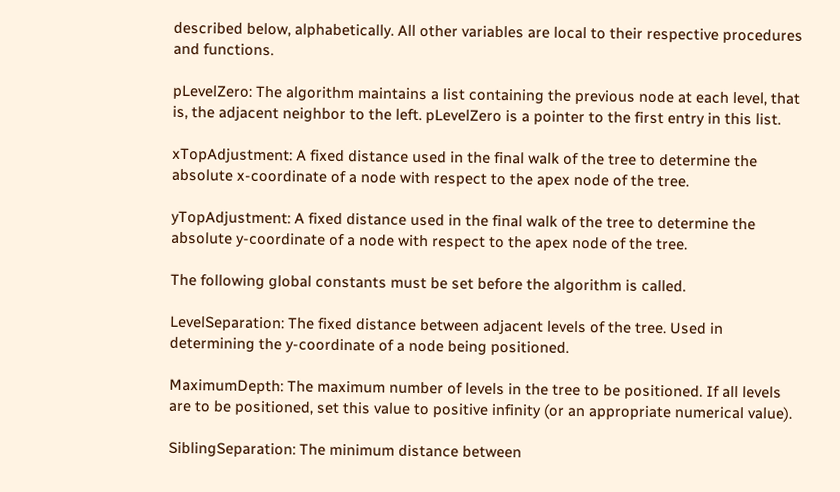described below, alphabetically. All other variables are local to their respective procedures and functions.

pLevelZero: The algorithm maintains a list containing the previous node at each level, that is, the adjacent neighbor to the left. pLevelZero is a pointer to the first entry in this list.

xTopAdjustment: A fixed distance used in the final walk of the tree to determine the absolute x-coordinate of a node with respect to the apex node of the tree.

yTopAdjustment: A fixed distance used in the final walk of the tree to determine the absolute y-coordinate of a node with respect to the apex node of the tree.

The following global constants must be set before the algorithm is called.

LevelSeparation: The fixed distance between adjacent levels of the tree. Used in determining the y-coordinate of a node being positioned.

MaximumDepth: The maximum number of levels in the tree to be positioned. If all levels are to be positioned, set this value to positive infinity (or an appropriate numerical value).

SiblingSeparation: The minimum distance between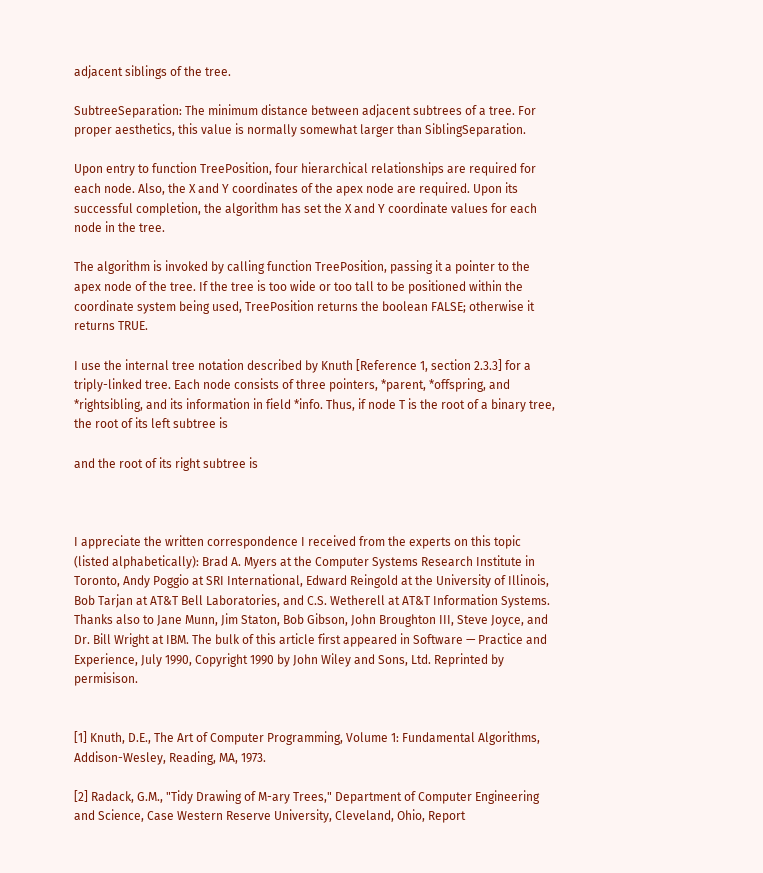adjacent siblings of the tree.

SubtreeSeparation: The minimum distance between adjacent subtrees of a tree. For proper aesthetics, this value is normally somewhat larger than SiblingSeparation.

Upon entry to function TreePosition, four hierarchical relationships are required for each node. Also, the X and Y coordinates of the apex node are required. Upon its successful completion, the algorithm has set the X and Y coordinate values for each node in the tree.

The algorithm is invoked by calling function TreePosition, passing it a pointer to the apex node of the tree. If the tree is too wide or too tall to be positioned within the coordinate system being used, TreePosition returns the boolean FALSE; otherwise it returns TRUE.

I use the internal tree notation described by Knuth [Reference 1, section 2.3.3] for a triply-linked tree. Each node consists of three pointers, *parent, *offspring, and *rightsibling, and its information in field *info. Thus, if node T is the root of a binary tree, the root of its left subtree is

and the root of its right subtree is



I appreciate the written correspondence I received from the experts on this topic (listed alphabetically): Brad A. Myers at the Computer Systems Research Institute in Toronto, Andy Poggio at SRI International, Edward Reingold at the University of Illinois, Bob Tarjan at AT&T Bell Laboratories, and C.S. Wetherell at AT&T Information Systems. Thanks also to Jane Munn, Jim Staton, Bob Gibson, John Broughton III, Steve Joyce, and Dr. Bill Wright at IBM. The bulk of this article first appeared in Software — Practice and Experience, July 1990, Copyright 1990 by John Wiley and Sons, Ltd. Reprinted by permisison.


[1] Knuth, D.E., The Art of Computer Programming, Volume 1: Fundamental Algorithms, Addison-Wesley, Reading, MA, 1973.

[2] Radack, G.M., "Tidy Drawing of M-ary Trees," Department of Computer Engineering and Science, Case Western Reserve University, Cleveland, Ohio, Report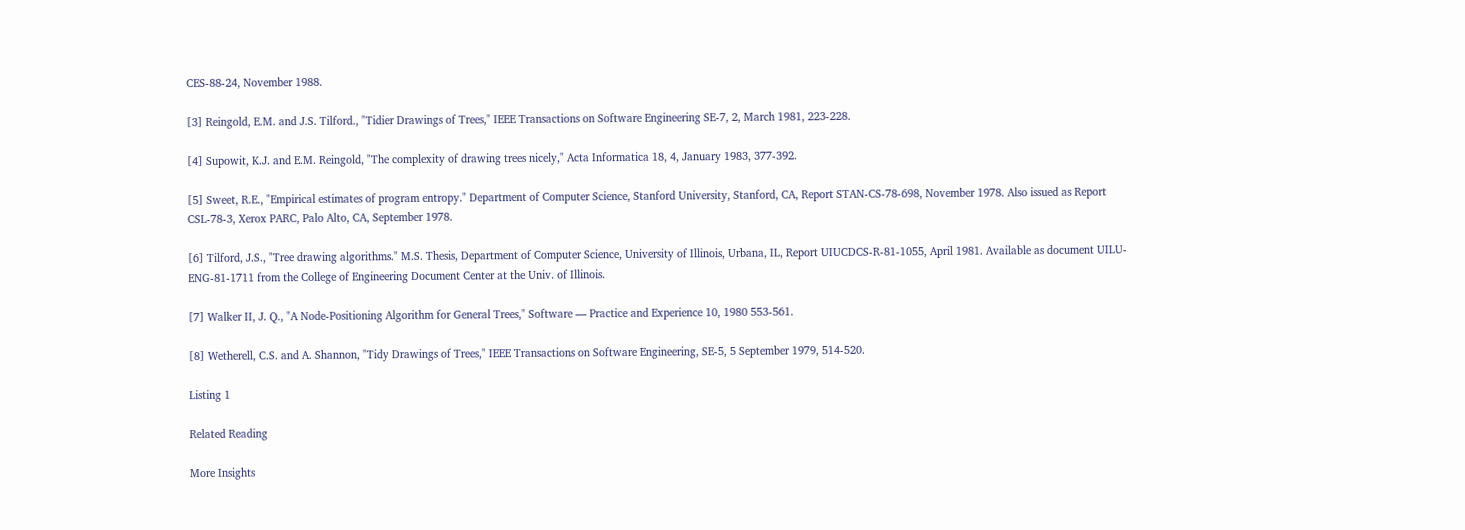CES-88-24, November 1988.

[3] Reingold, E.M. and J.S. Tilford., "Tidier Drawings of Trees," IEEE Transactions on Software Engineering SE-7, 2, March 1981, 223-228.

[4] Supowit, K.J. and E.M. Reingold, "The complexity of drawing trees nicely," Acta Informatica 18, 4, January 1983, 377-392.

[5] Sweet, R.E., "Empirical estimates of program entropy." Department of Computer Science, Stanford University, Stanford, CA, Report STAN-CS-78-698, November 1978. Also issued as Report CSL-78-3, Xerox PARC, Palo Alto, CA, September 1978.

[6] Tilford, J.S., "Tree drawing algorithms." M.S. Thesis, Department of Computer Science, University of Illinois, Urbana, IL, Report UIUCDCS-R-81-1055, April 1981. Available as document UILU-ENG-81-1711 from the College of Engineering Document Center at the Univ. of Illinois.

[7] Walker II, J. Q., "A Node-Positioning Algorithm for General Trees," Software — Practice and Experience 10, 1980 553-561.

[8] Wetherell, C.S. and A. Shannon, "Tidy Drawings of Trees," IEEE Transactions on Software Engineering, SE-5, 5 September 1979, 514-520.

Listing 1

Related Reading

More Insights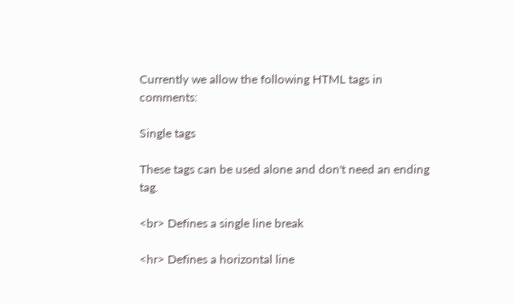Currently we allow the following HTML tags in comments:

Single tags

These tags can be used alone and don't need an ending tag.

<br> Defines a single line break

<hr> Defines a horizontal line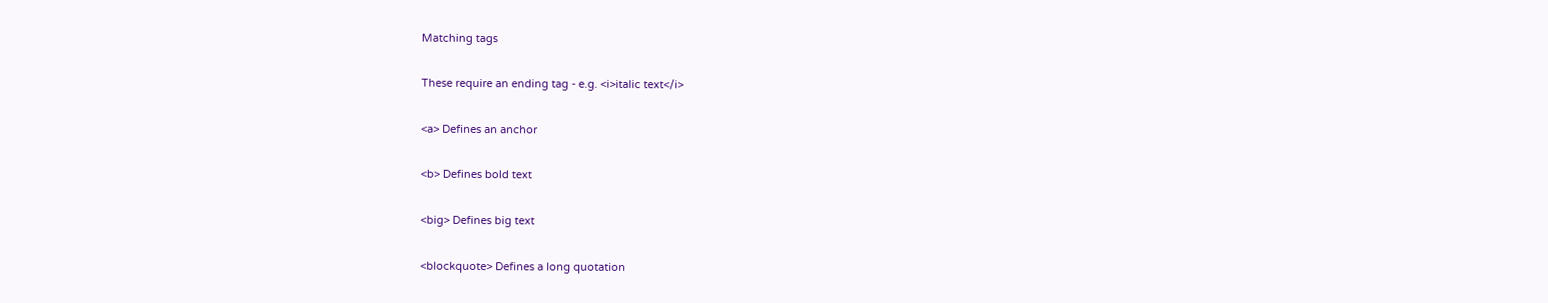Matching tags

These require an ending tag - e.g. <i>italic text</i>

<a> Defines an anchor

<b> Defines bold text

<big> Defines big text

<blockquote> Defines a long quotation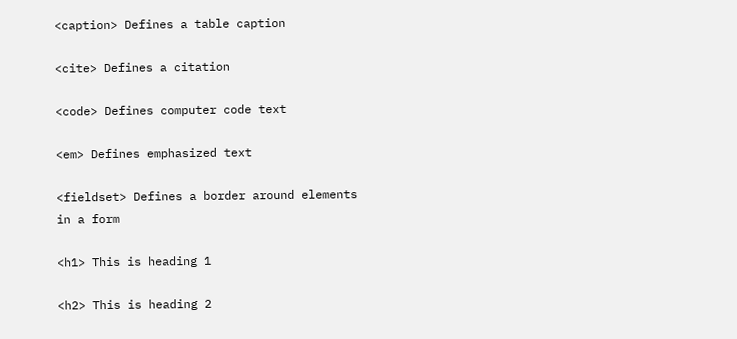<caption> Defines a table caption

<cite> Defines a citation

<code> Defines computer code text

<em> Defines emphasized text

<fieldset> Defines a border around elements in a form

<h1> This is heading 1

<h2> This is heading 2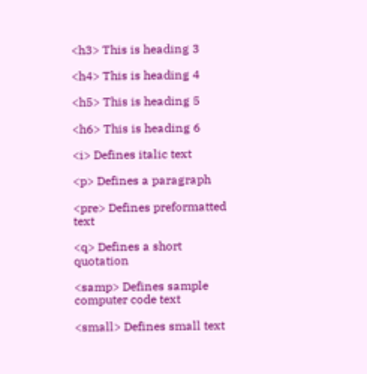<h3> This is heading 3

<h4> This is heading 4

<h5> This is heading 5

<h6> This is heading 6

<i> Defines italic text

<p> Defines a paragraph

<pre> Defines preformatted text

<q> Defines a short quotation

<samp> Defines sample computer code text

<small> Defines small text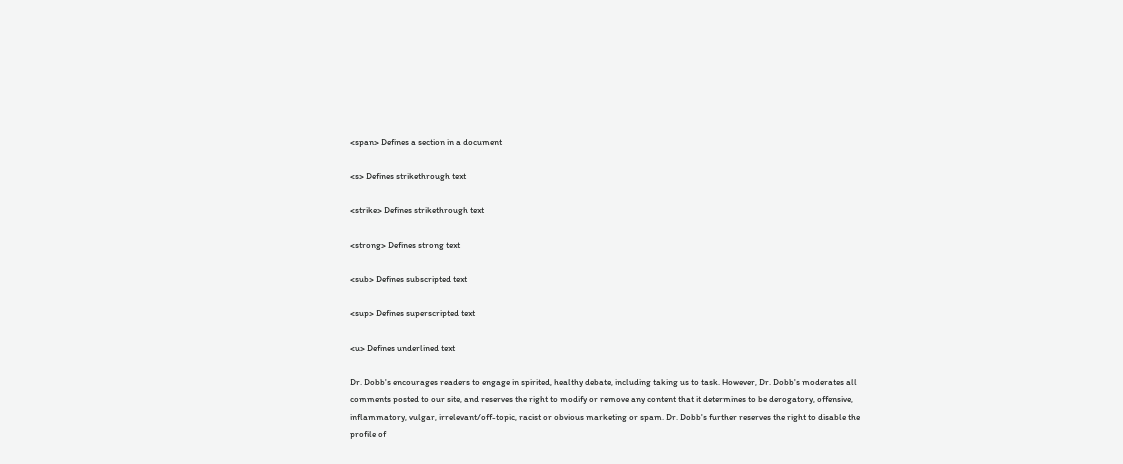<span> Defines a section in a document

<s> Defines strikethrough text

<strike> Defines strikethrough text

<strong> Defines strong text

<sub> Defines subscripted text

<sup> Defines superscripted text

<u> Defines underlined text

Dr. Dobb's encourages readers to engage in spirited, healthy debate, including taking us to task. However, Dr. Dobb's moderates all comments posted to our site, and reserves the right to modify or remove any content that it determines to be derogatory, offensive, inflammatory, vulgar, irrelevant/off-topic, racist or obvious marketing or spam. Dr. Dobb's further reserves the right to disable the profile of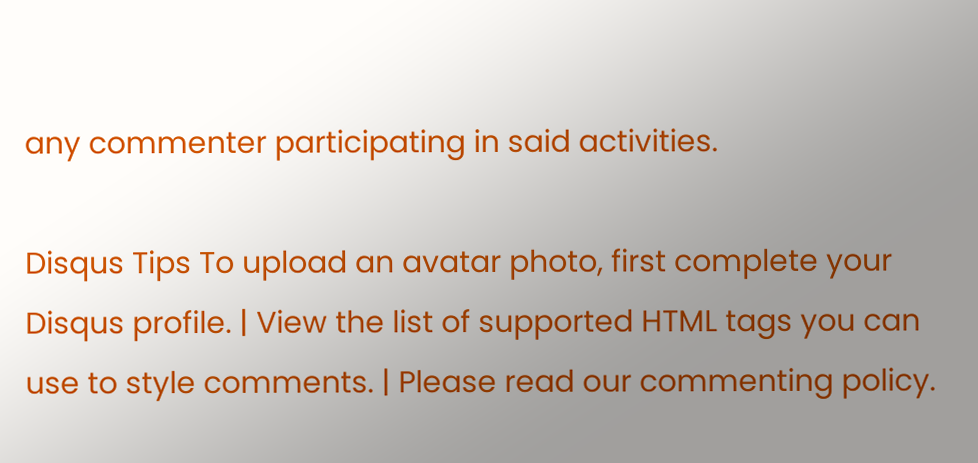any commenter participating in said activities.

Disqus Tips To upload an avatar photo, first complete your Disqus profile. | View the list of supported HTML tags you can use to style comments. | Please read our commenting policy.